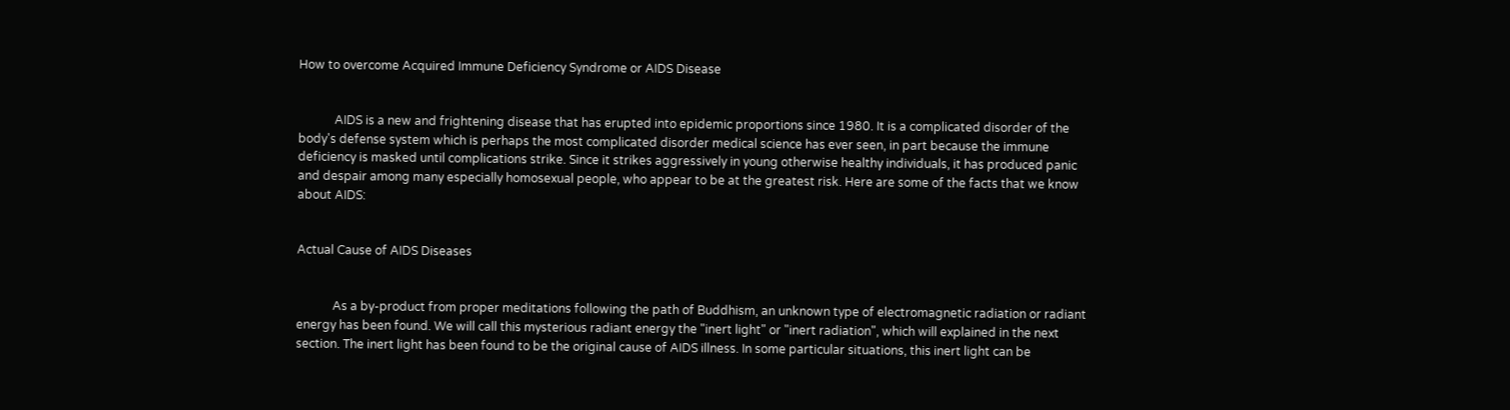How to overcome Acquired Immune Deficiency Syndrome or AIDS Disease


            AIDS is a new and frightening disease that has erupted into epidemic proportions since 1980. It is a complicated disorder of the body's defense system which is perhaps the most complicated disorder medical science has ever seen, in part because the immune deficiency is masked until complications strike. Since it strikes aggressively in young otherwise healthy individuals, it has produced panic and despair among many especially homosexual people, who appear to be at the greatest risk. Here are some of the facts that we know about AIDS:


Actual Cause of AIDS Diseases


            As a by-product from proper meditations following the path of Buddhism, an unknown type of electromagnetic radiation or radiant energy has been found. We will call this mysterious radiant energy the "inert light" or "inert radiation", which will explained in the next section. The inert light has been found to be the original cause of AIDS illness. In some particular situations, this inert light can be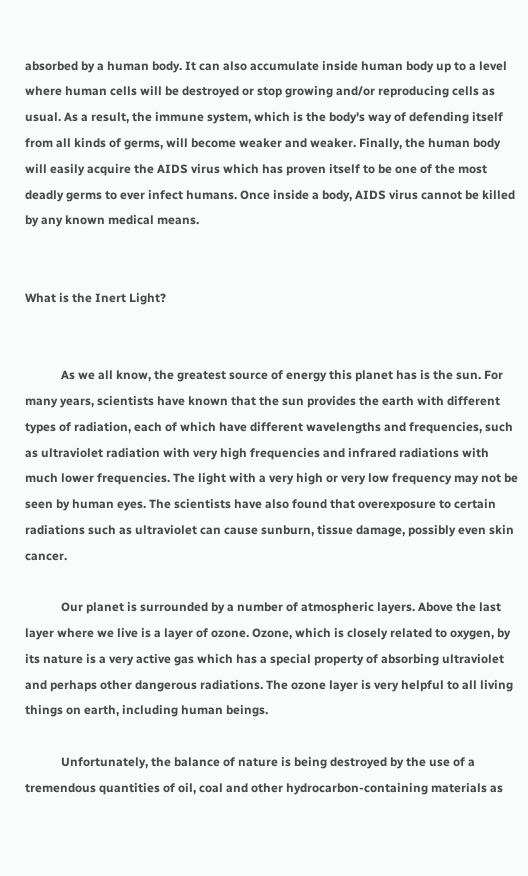absorbed by a human body. It can also accumulate inside human body up to a level where human cells will be destroyed or stop growing and/or reproducing cells as usual. As a result, the immune system, which is the body's way of defending itself from all kinds of germs, will become weaker and weaker. Finally, the human body will easily acquire the AIDS virus which has proven itself to be one of the most deadly germs to ever infect humans. Once inside a body, AIDS virus cannot be killed by any known medical means.


What is the Inert Light?


            As we all know, the greatest source of energy this planet has is the sun. For many years, scientists have known that the sun provides the earth with different types of radiation, each of which have different wavelengths and frequencies, such as ultraviolet radiation with very high frequencies and infrared radiations with much lower frequencies. The light with a very high or very low frequency may not be seen by human eyes. The scientists have also found that overexposure to certain radiations such as ultraviolet can cause sunburn, tissue damage, possibly even skin cancer.

            Our planet is surrounded by a number of atmospheric layers. Above the last layer where we live is a layer of ozone. Ozone, which is closely related to oxygen, by its nature is a very active gas which has a special property of absorbing ultraviolet and perhaps other dangerous radiations. The ozone layer is very helpful to all living things on earth, including human beings.

            Unfortunately, the balance of nature is being destroyed by the use of a tremendous quantities of oil, coal and other hydrocarbon-containing materials as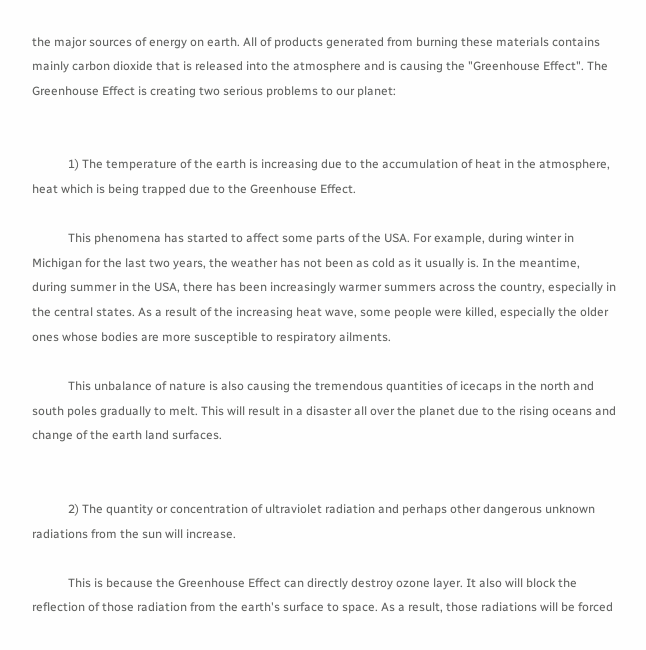the major sources of energy on earth. All of products generated from burning these materials contains mainly carbon dioxide that is released into the atmosphere and is causing the "Greenhouse Effect". The Greenhouse Effect is creating two serious problems to our planet:


            1) The temperature of the earth is increasing due to the accumulation of heat in the atmosphere, heat which is being trapped due to the Greenhouse Effect.

            This phenomena has started to affect some parts of the USA. For example, during winter in Michigan for the last two years, the weather has not been as cold as it usually is. In the meantime, during summer in the USA, there has been increasingly warmer summers across the country, especially in the central states. As a result of the increasing heat wave, some people were killed, especially the older ones whose bodies are more susceptible to respiratory ailments.

            This unbalance of nature is also causing the tremendous quantities of icecaps in the north and south poles gradually to melt. This will result in a disaster all over the planet due to the rising oceans and change of the earth land surfaces.


            2) The quantity or concentration of ultraviolet radiation and perhaps other dangerous unknown radiations from the sun will increase.

            This is because the Greenhouse Effect can directly destroy ozone layer. It also will block the reflection of those radiation from the earth's surface to space. As a result, those radiations will be forced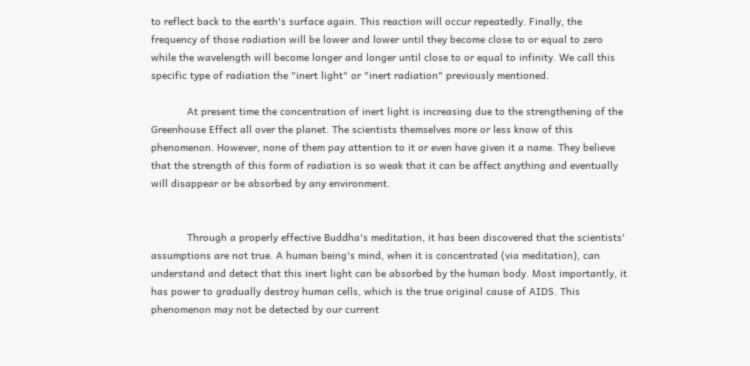to reflect back to the earth's surface again. This reaction will occur repeatedly. Finally, the frequency of those radiation will be lower and lower until they become close to or equal to zero while the wavelength will become longer and longer until close to or equal to infinity. We call this specific type of radiation the "inert light" or "inert radiation" previously mentioned.

            At present time the concentration of inert light is increasing due to the strengthening of the Greenhouse Effect all over the planet. The scientists themselves more or less know of this phenomenon. However, none of them pay attention to it or even have given it a name. They believe that the strength of this form of radiation is so weak that it can be affect anything and eventually will disappear or be absorbed by any environment.


            Through a properly effective Buddha's meditation, it has been discovered that the scientists' assumptions are not true. A human being's mind, when it is concentrated (via meditation), can understand and detect that this inert light can be absorbed by the human body. Most importantly, it has power to gradually destroy human cells, which is the true original cause of AIDS. This phenomenon may not be detected by our current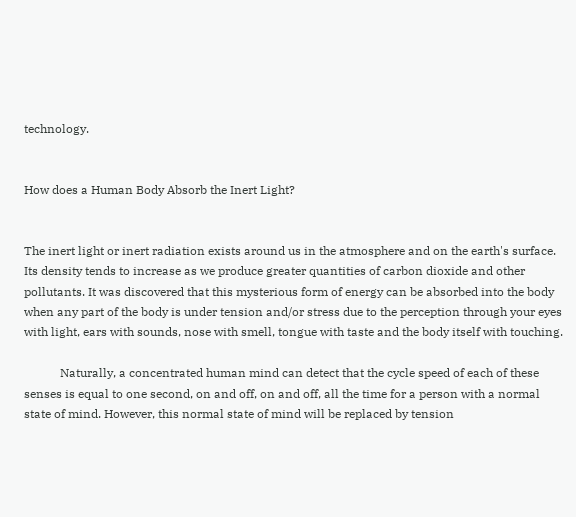technology.


How does a Human Body Absorb the Inert Light?


The inert light or inert radiation exists around us in the atmosphere and on the earth's surface. Its density tends to increase as we produce greater quantities of carbon dioxide and other pollutants. It was discovered that this mysterious form of energy can be absorbed into the body when any part of the body is under tension and/or stress due to the perception through your eyes with light, ears with sounds, nose with smell, tongue with taste and the body itself with touching.

            Naturally, a concentrated human mind can detect that the cycle speed of each of these senses is equal to one second, on and off, on and off, all the time for a person with a normal state of mind. However, this normal state of mind will be replaced by tension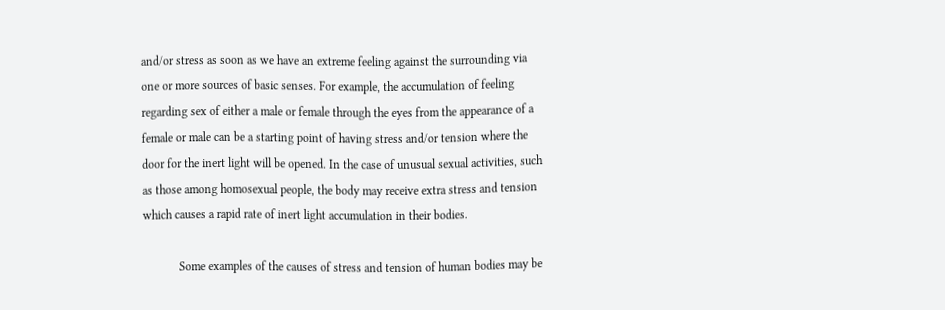and/or stress as soon as we have an extreme feeling against the surrounding via one or more sources of basic senses. For example, the accumulation of feeling regarding sex of either a male or female through the eyes from the appearance of a female or male can be a starting point of having stress and/or tension where the door for the inert light will be opened. In the case of unusual sexual activities, such as those among homosexual people, the body may receive extra stress and tension which causes a rapid rate of inert light accumulation in their bodies.

            Some examples of the causes of stress and tension of human bodies may be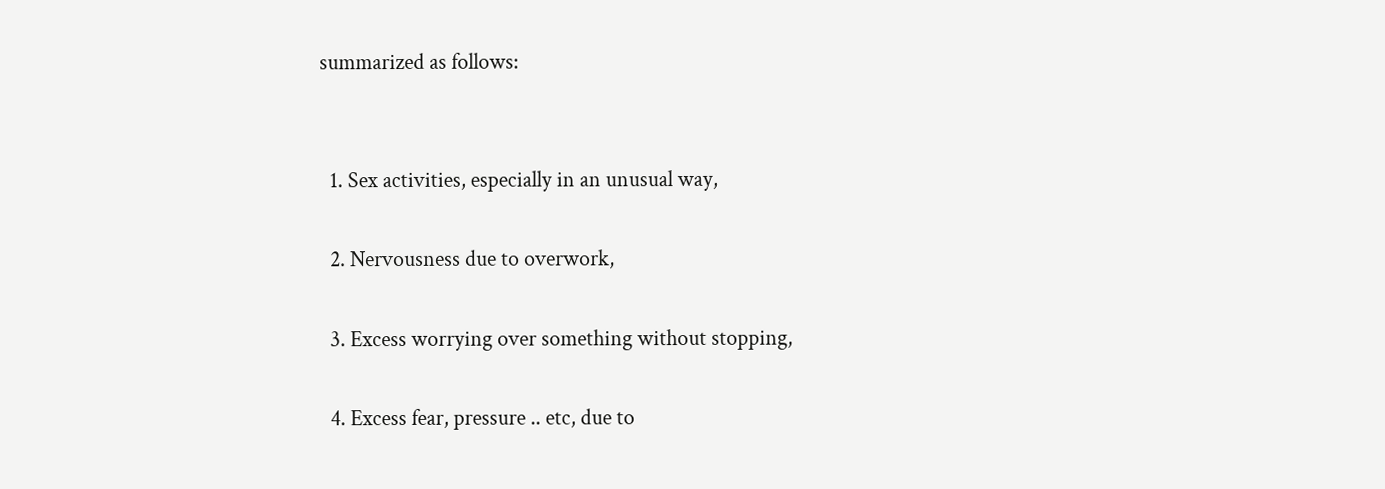summarized as follows:


  1. Sex activities, especially in an unusual way,

  2. Nervousness due to overwork,

  3. Excess worrying over something without stopping,

  4. Excess fear, pressure .. etc, due to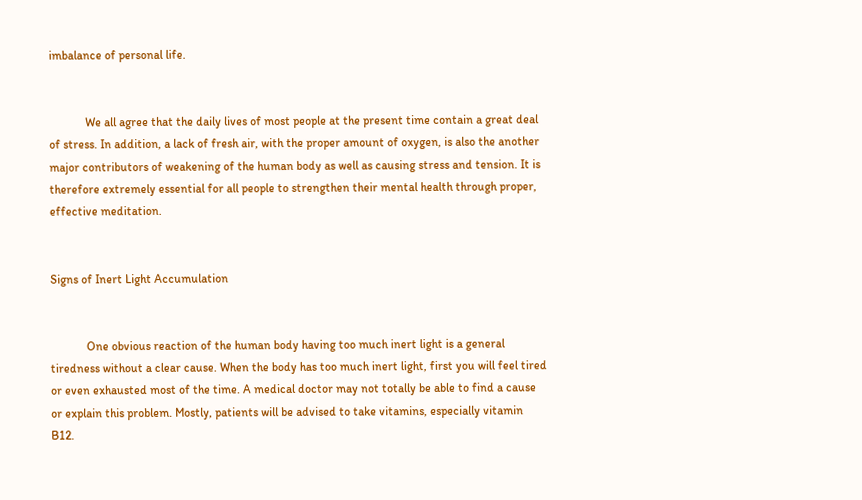imbalance of personal life.


            We all agree that the daily lives of most people at the present time contain a great deal of stress. In addition, a lack of fresh air, with the proper amount of oxygen, is also the another major contributors of weakening of the human body as well as causing stress and tension. It is therefore extremely essential for all people to strengthen their mental health through proper, effective meditation.


Signs of Inert Light Accumulation


            One obvious reaction of the human body having too much inert light is a general tiredness without a clear cause. When the body has too much inert light, first you will feel tired or even exhausted most of the time. A medical doctor may not totally be able to find a cause or explain this problem. Mostly, patients will be advised to take vitamins, especially vitamin B12.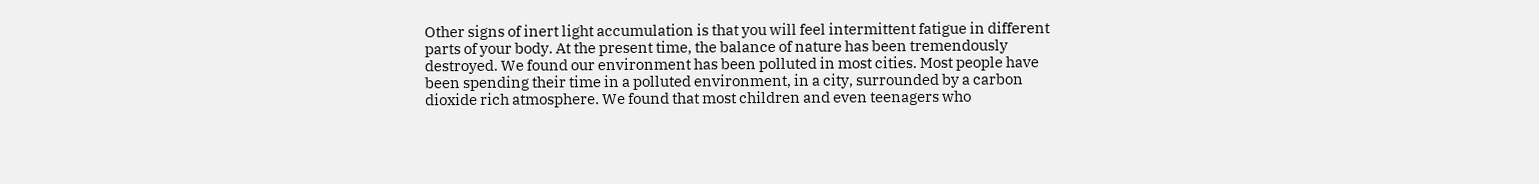Other signs of inert light accumulation is that you will feel intermittent fatigue in different parts of your body. At the present time, the balance of nature has been tremendously destroyed. We found our environment has been polluted in most cities. Most people have been spending their time in a polluted environment, in a city, surrounded by a carbon dioxide rich atmosphere. We found that most children and even teenagers who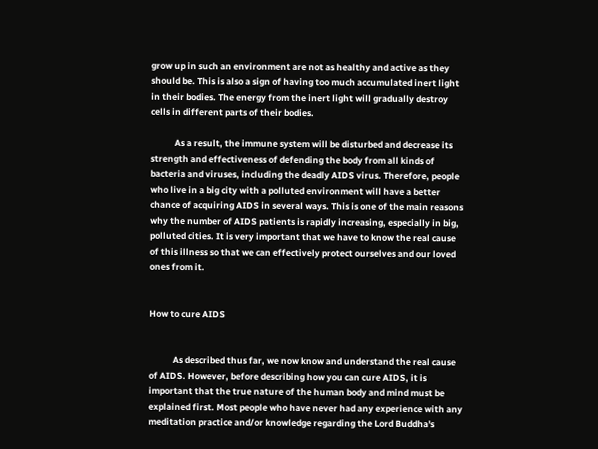grow up in such an environment are not as healthy and active as they should be. This is also a sign of having too much accumulated inert light in their bodies. The energy from the inert light will gradually destroy cells in different parts of their bodies.

            As a result, the immune system will be disturbed and decrease its strength and effectiveness of defending the body from all kinds of bacteria and viruses, including the deadly AIDS virus. Therefore, people who live in a big city with a polluted environment will have a better chance of acquiring AIDS in several ways. This is one of the main reasons why the number of AIDS patients is rapidly increasing, especially in big, polluted cities. It is very important that we have to know the real cause of this illness so that we can effectively protect ourselves and our loved ones from it.


How to cure AIDS


            As described thus far, we now know and understand the real cause of AIDS. However, before describing how you can cure AIDS, it is important that the true nature of the human body and mind must be explained first. Most people who have never had any experience with any meditation practice and/or knowledge regarding the Lord Buddha's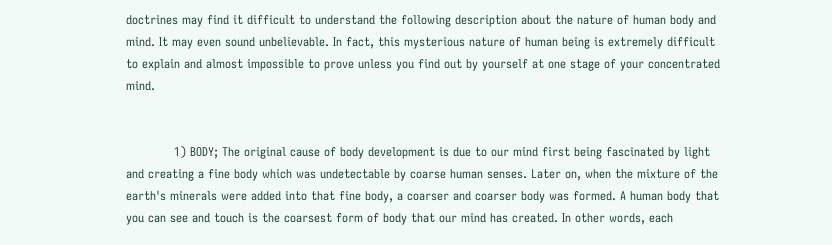doctrines may find it difficult to understand the following description about the nature of human body and mind. It may even sound unbelievable. In fact, this mysterious nature of human being is extremely difficult to explain and almost impossible to prove unless you find out by yourself at one stage of your concentrated mind.


            1) BODY; The original cause of body development is due to our mind first being fascinated by light and creating a fine body which was undetectable by coarse human senses. Later on, when the mixture of the earth's minerals were added into that fine body, a coarser and coarser body was formed. A human body that you can see and touch is the coarsest form of body that our mind has created. In other words, each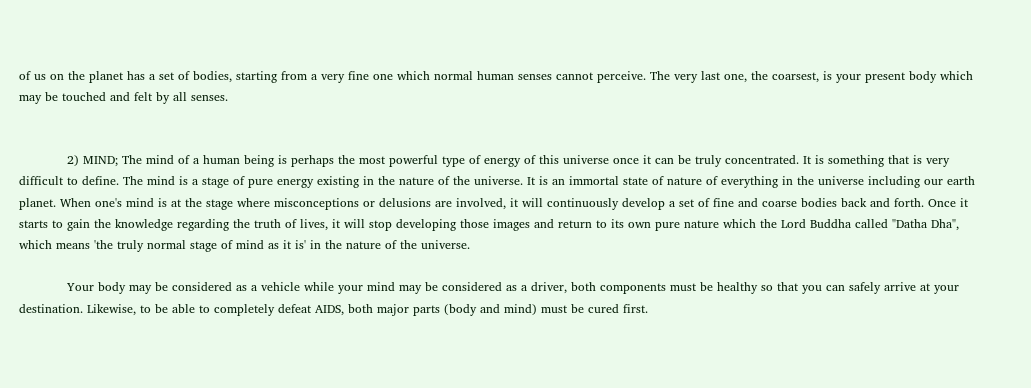of us on the planet has a set of bodies, starting from a very fine one which normal human senses cannot perceive. The very last one, the coarsest, is your present body which may be touched and felt by all senses.


            2) MIND; The mind of a human being is perhaps the most powerful type of energy of this universe once it can be truly concentrated. It is something that is very difficult to define. The mind is a stage of pure energy existing in the nature of the universe. It is an immortal state of nature of everything in the universe including our earth planet. When one's mind is at the stage where misconceptions or delusions are involved, it will continuously develop a set of fine and coarse bodies back and forth. Once it starts to gain the knowledge regarding the truth of lives, it will stop developing those images and return to its own pure nature which the Lord Buddha called "Datha Dha", which means 'the truly normal stage of mind as it is' in the nature of the universe.

            Your body may be considered as a vehicle while your mind may be considered as a driver, both components must be healthy so that you can safely arrive at your destination. Likewise, to be able to completely defeat AIDS, both major parts (body and mind) must be cured first.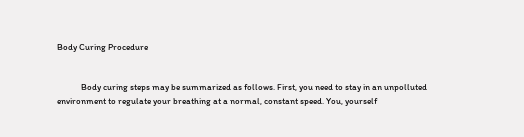Body Curing Procedure


            Body curing steps may be summarized as follows. First, you need to stay in an unpolluted environment to regulate your breathing at a normal, constant speed. You, yourself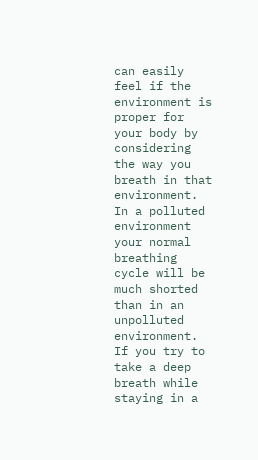can easily feel if the environment is proper for your body by considering the way you breath in that environment. In a polluted environment your normal breathing cycle will be much shorted than in an unpolluted environment. If you try to take a deep breath while staying in a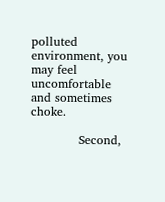polluted environment, you may feel uncomfortable and sometimes choke.

            Second,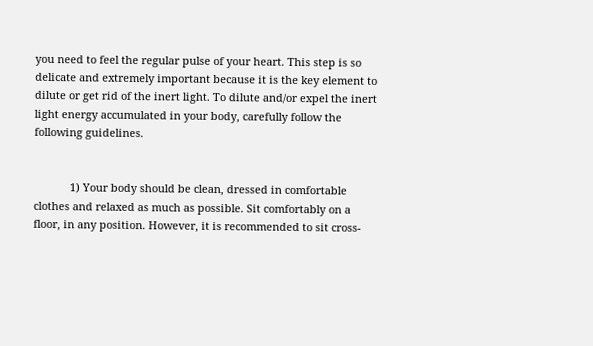you need to feel the regular pulse of your heart. This step is so delicate and extremely important because it is the key element to dilute or get rid of the inert light. To dilute and/or expel the inert light energy accumulated in your body, carefully follow the following guidelines.


            1) Your body should be clean, dressed in comfortable clothes and relaxed as much as possible. Sit comfortably on a floor, in any position. However, it is recommended to sit cross-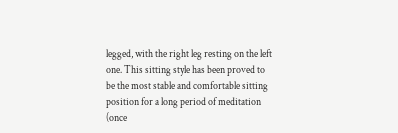legged, with the right leg resting on the left one. This sitting style has been proved to be the most stable and comfortable sitting position for a long period of meditation (once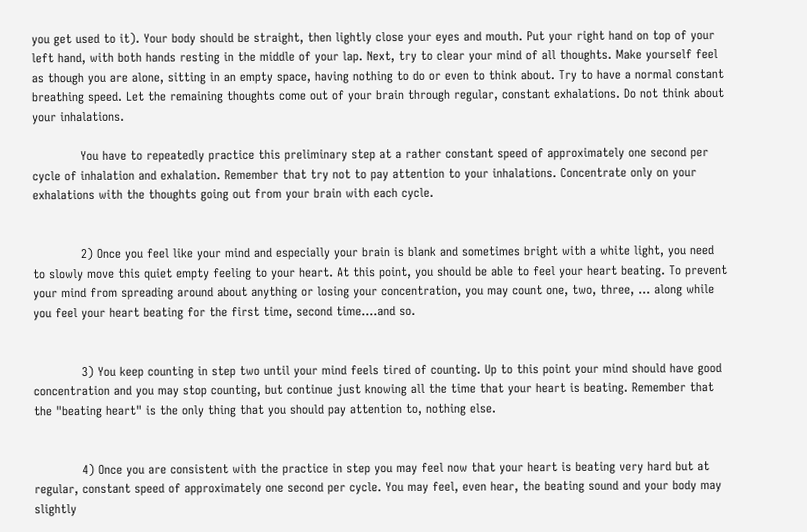you get used to it). Your body should be straight, then lightly close your eyes and mouth. Put your right hand on top of your left hand, with both hands resting in the middle of your lap. Next, try to clear your mind of all thoughts. Make yourself feel as though you are alone, sitting in an empty space, having nothing to do or even to think about. Try to have a normal constant breathing speed. Let the remaining thoughts come out of your brain through regular, constant exhalations. Do not think about your inhalations.

            You have to repeatedly practice this preliminary step at a rather constant speed of approximately one second per cycle of inhalation and exhalation. Remember that try not to pay attention to your inhalations. Concentrate only on your exhalations with the thoughts going out from your brain with each cycle.


            2) Once you feel like your mind and especially your brain is blank and sometimes bright with a white light, you need to slowly move this quiet empty feeling to your heart. At this point, you should be able to feel your heart beating. To prevent your mind from spreading around about anything or losing your concentration, you may count one, two, three, ... along while you feel your heart beating for the first time, second time....and so.


            3) You keep counting in step two until your mind feels tired of counting. Up to this point your mind should have good concentration and you may stop counting, but continue just knowing all the time that your heart is beating. Remember that the "beating heart" is the only thing that you should pay attention to, nothing else.


            4) Once you are consistent with the practice in step you may feel now that your heart is beating very hard but at regular, constant speed of approximately one second per cycle. You may feel, even hear, the beating sound and your body may slightly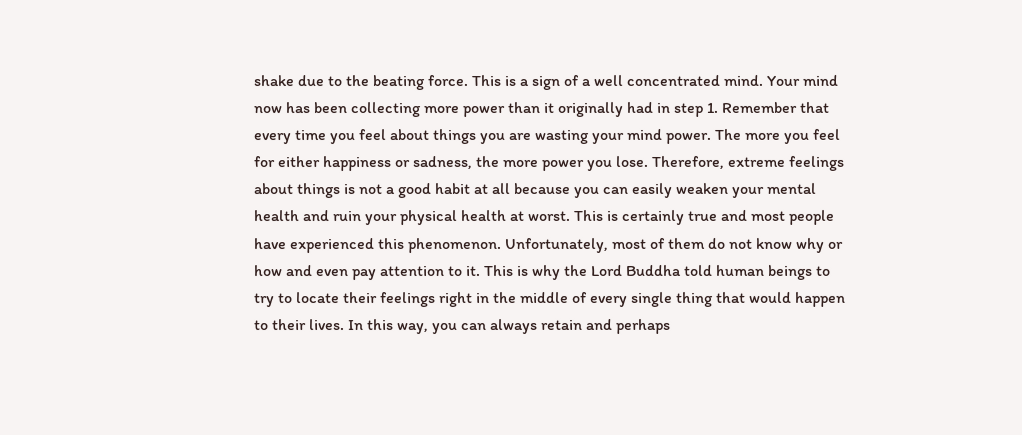shake due to the beating force. This is a sign of a well concentrated mind. Your mind now has been collecting more power than it originally had in step 1. Remember that every time you feel about things you are wasting your mind power. The more you feel for either happiness or sadness, the more power you lose. Therefore, extreme feelings about things is not a good habit at all because you can easily weaken your mental health and ruin your physical health at worst. This is certainly true and most people have experienced this phenomenon. Unfortunately, most of them do not know why or how and even pay attention to it. This is why the Lord Buddha told human beings to try to locate their feelings right in the middle of every single thing that would happen to their lives. In this way, you can always retain and perhaps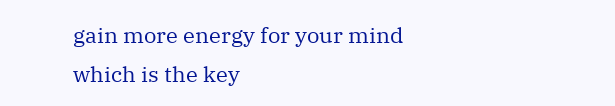gain more energy for your mind which is the key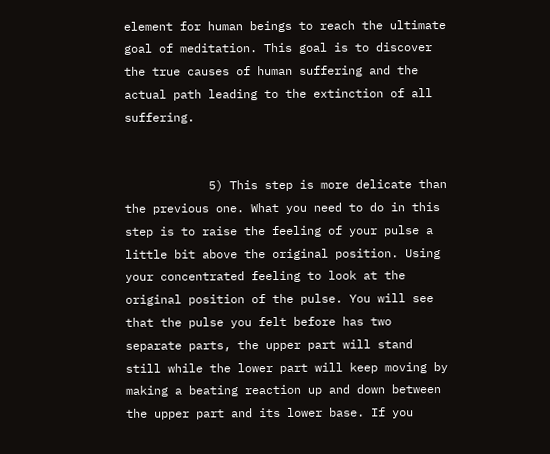element for human beings to reach the ultimate goal of meditation. This goal is to discover the true causes of human suffering and the actual path leading to the extinction of all suffering.


            5) This step is more delicate than the previous one. What you need to do in this step is to raise the feeling of your pulse a little bit above the original position. Using your concentrated feeling to look at the original position of the pulse. You will see that the pulse you felt before has two separate parts, the upper part will stand still while the lower part will keep moving by making a beating reaction up and down between the upper part and its lower base. If you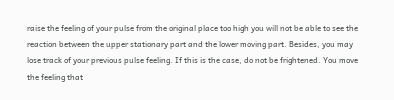raise the feeling of your pulse from the original place too high you will not be able to see the reaction between the upper stationary part and the lower moving part. Besides, you may lose track of your previous pulse feeling. If this is the case, do not be frightened. You move the feeling that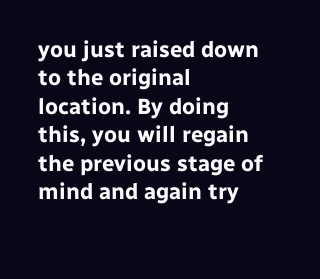you just raised down to the original location. By doing this, you will regain the previous stage of mind and again try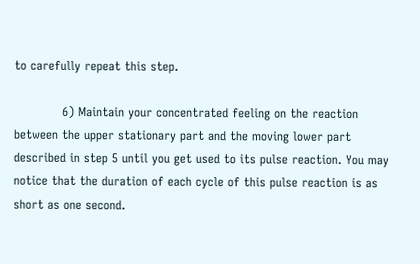to carefully repeat this step.

            6) Maintain your concentrated feeling on the reaction between the upper stationary part and the moving lower part described in step 5 until you get used to its pulse reaction. You may notice that the duration of each cycle of this pulse reaction is as short as one second.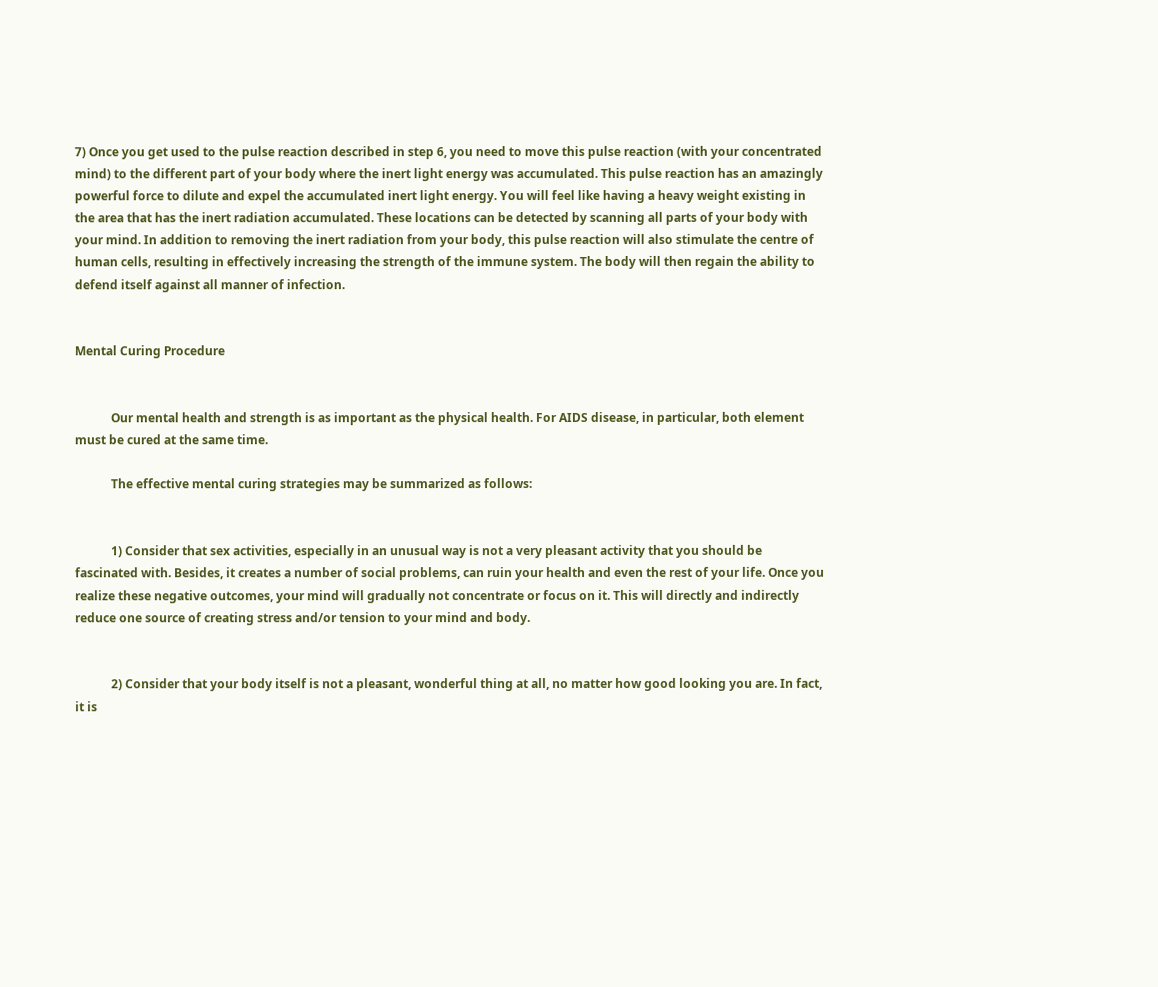7) Once you get used to the pulse reaction described in step 6, you need to move this pulse reaction (with your concentrated mind) to the different part of your body where the inert light energy was accumulated. This pulse reaction has an amazingly powerful force to dilute and expel the accumulated inert light energy. You will feel like having a heavy weight existing in the area that has the inert radiation accumulated. These locations can be detected by scanning all parts of your body with your mind. In addition to removing the inert radiation from your body, this pulse reaction will also stimulate the centre of human cells, resulting in effectively increasing the strength of the immune system. The body will then regain the ability to defend itself against all manner of infection.


Mental Curing Procedure


            Our mental health and strength is as important as the physical health. For AIDS disease, in particular, both element must be cured at the same time.

            The effective mental curing strategies may be summarized as follows:


            1) Consider that sex activities, especially in an unusual way is not a very pleasant activity that you should be fascinated with. Besides, it creates a number of social problems, can ruin your health and even the rest of your life. Once you realize these negative outcomes, your mind will gradually not concentrate or focus on it. This will directly and indirectly reduce one source of creating stress and/or tension to your mind and body.


            2) Consider that your body itself is not a pleasant, wonderful thing at all, no matter how good looking you are. In fact, it is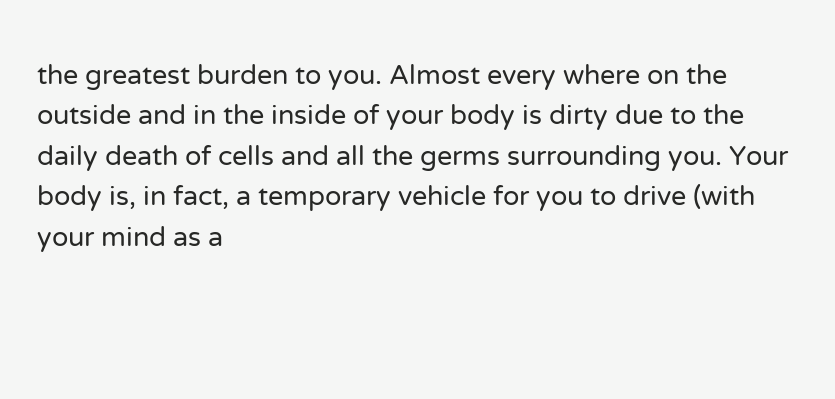the greatest burden to you. Almost every where on the outside and in the inside of your body is dirty due to the daily death of cells and all the germs surrounding you. Your body is, in fact, a temporary vehicle for you to drive (with your mind as a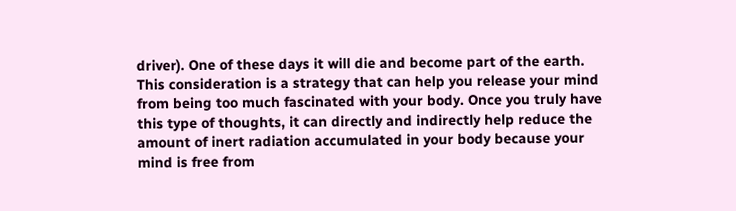driver). One of these days it will die and become part of the earth. This consideration is a strategy that can help you release your mind from being too much fascinated with your body. Once you truly have this type of thoughts, it can directly and indirectly help reduce the amount of inert radiation accumulated in your body because your mind is free from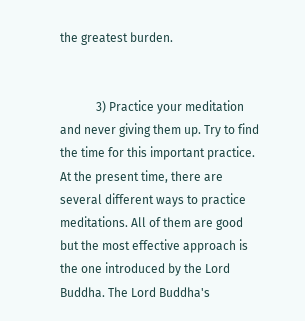the greatest burden.


            3) Practice your meditation and never giving them up. Try to find the time for this important practice. At the present time, there are several different ways to practice meditations. All of them are good but the most effective approach is the one introduced by the Lord Buddha. The Lord Buddha's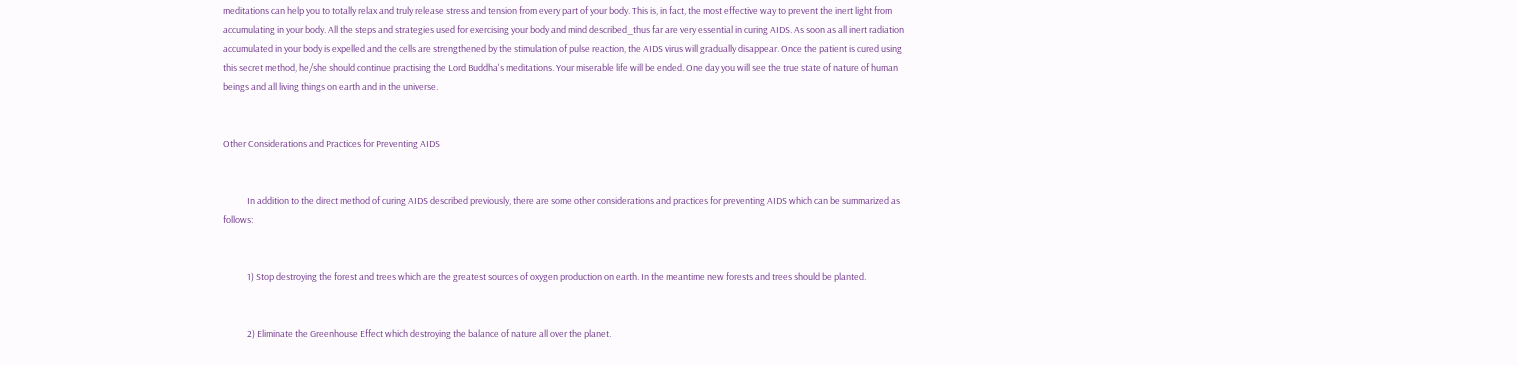meditations can help you to totally relax and truly release stress and tension from every part of your body. This is, in fact, the most effective way to prevent the inert light from accumulating in your body. All the steps and strategies used for exercising your body and mind described_thus far are very essential in curing AIDS. As soon as all inert radiation accumulated in your body is expelled and the cells are strengthened by the stimulation of pulse reaction, the AIDS virus will gradually disappear. Once the patient is cured using this secret method, he/she should continue practising the Lord Buddha's meditations. Your miserable life will be ended. One day you will see the true state of nature of human beings and all living things on earth and in the universe.


Other Considerations and Practices for Preventing AIDS


            In addition to the direct method of curing AIDS described previously, there are some other considerations and practices for preventing AIDS which can be summarized as follows:


            1) Stop destroying the forest and trees which are the greatest sources of oxygen production on earth. In the meantime new forests and trees should be planted.


            2) Eliminate the Greenhouse Effect which destroying the balance of nature all over the planet.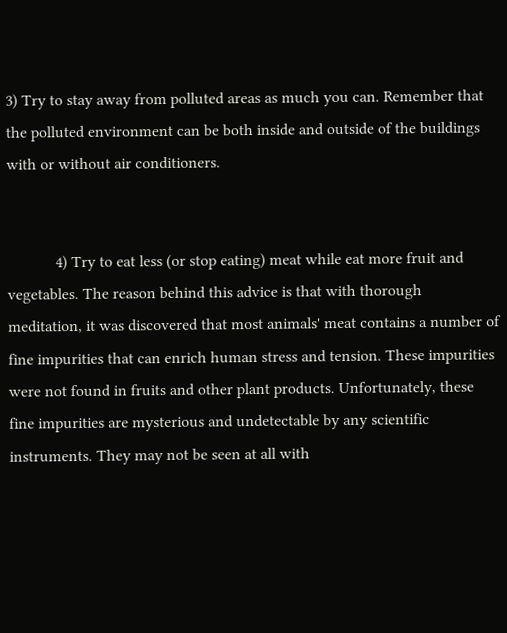3) Try to stay away from polluted areas as much you can. Remember that the polluted environment can be both inside and outside of the buildings with or without air conditioners.


            4) Try to eat less (or stop eating) meat while eat more fruit and vegetables. The reason behind this advice is that with thorough meditation, it was discovered that most animals' meat contains a number of fine impurities that can enrich human stress and tension. These impurities were not found in fruits and other plant products. Unfortunately, these fine impurities are mysterious and undetectable by any scientific instruments. They may not be seen at all with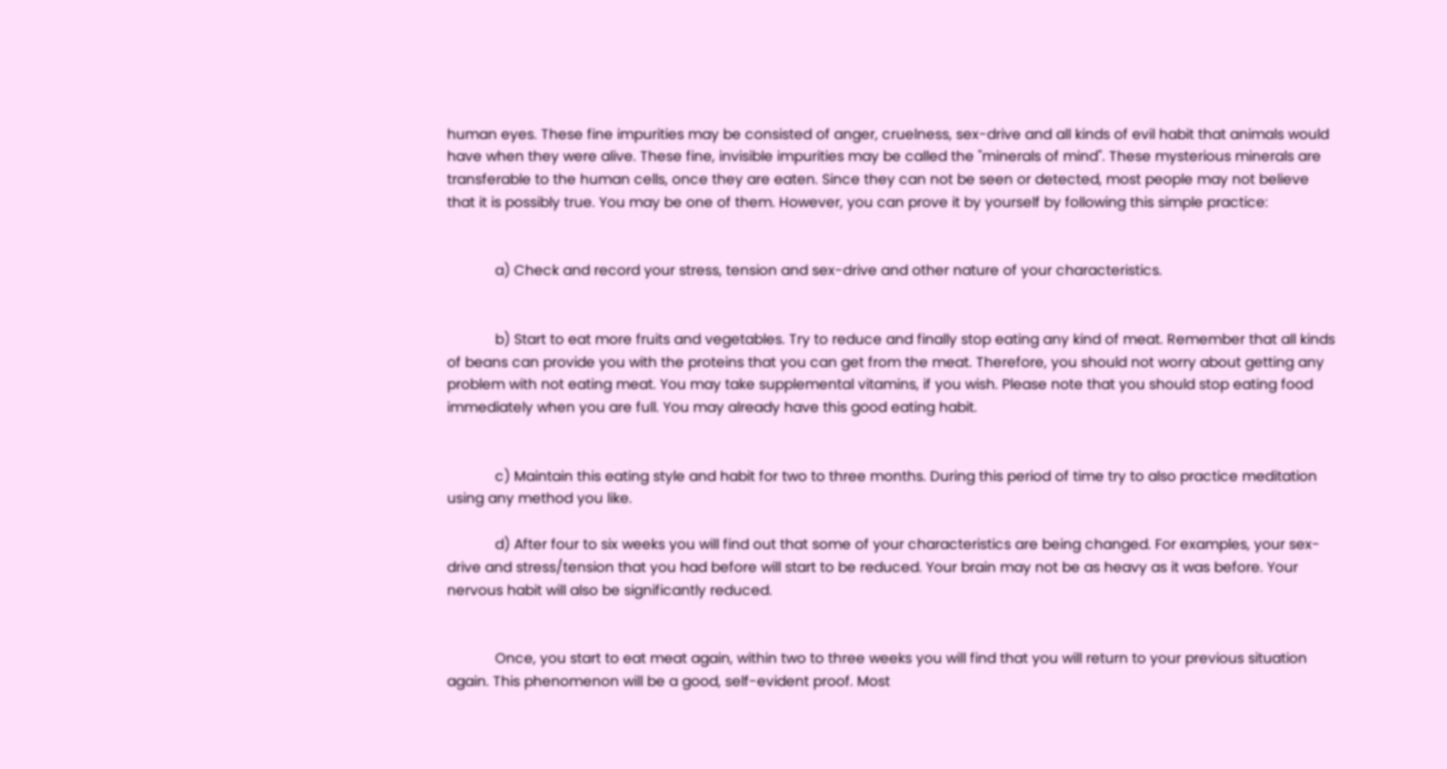human eyes. These fine impurities may be consisted of anger, cruelness, sex-drive and all kinds of evil habit that animals would have when they were alive. These fine, invisible impurities may be called the "minerals of mind". These mysterious minerals are transferable to the human cells, once they are eaten. Since they can not be seen or detected, most people may not believe that it is possibly true. You may be one of them. However, you can prove it by yourself by following this simple practice:


            a) Check and record your stress, tension and sex-drive and other nature of your characteristics.


            b) Start to eat more fruits and vegetables. Try to reduce and finally stop eating any kind of meat. Remember that all kinds of beans can provide you with the proteins that you can get from the meat. Therefore, you should not worry about getting any problem with not eating meat. You may take supplemental vitamins, if you wish. Please note that you should stop eating food immediately when you are full. You may already have this good eating habit.


            c) Maintain this eating style and habit for two to three months. During this period of time try to also practice meditation using any method you like.

            d) After four to six weeks you will find out that some of your characteristics are being changed. For examples, your sex-drive and stress/tension that you had before will start to be reduced. Your brain may not be as heavy as it was before. Your nervous habit will also be significantly reduced.


            Once, you start to eat meat again, within two to three weeks you will find that you will return to your previous situation again. This phenomenon will be a good, self-evident proof. Most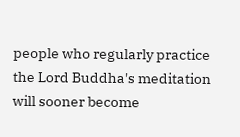people who regularly practice the Lord Buddha's meditation will sooner become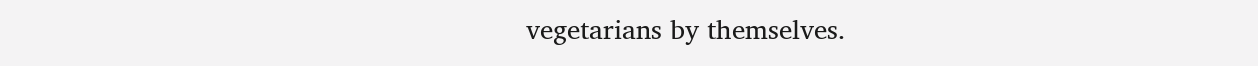vegetarians by themselves.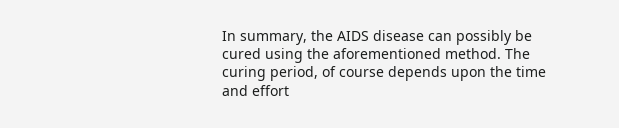In summary, the AIDS disease can possibly be cured using the aforementioned method. The curing period, of course depends upon the time and effort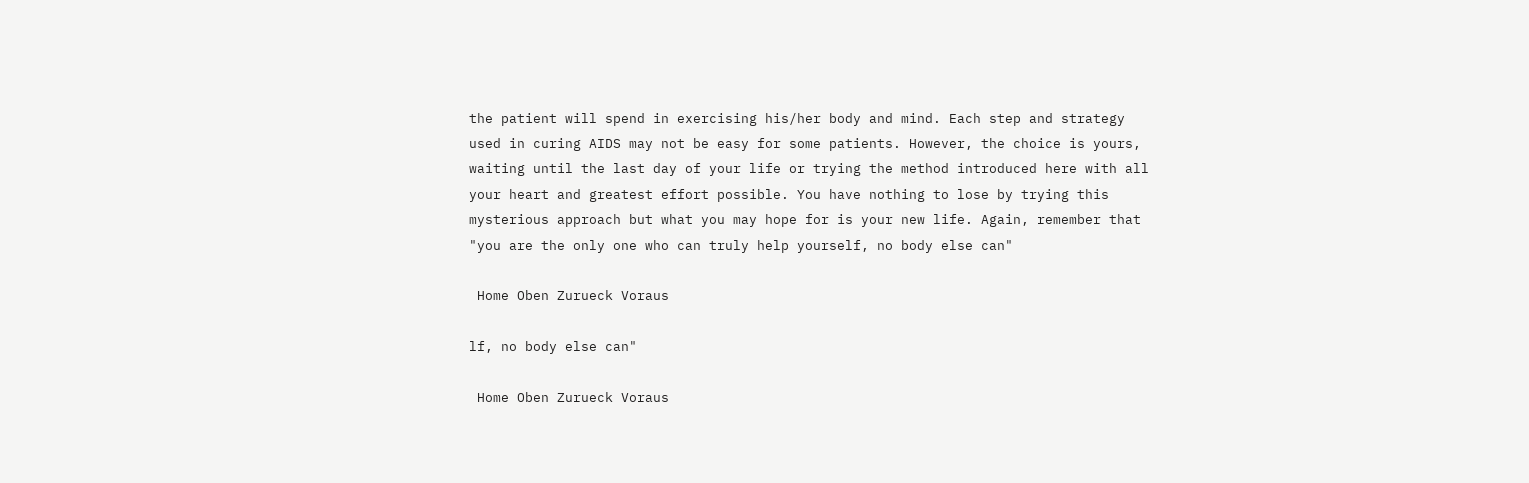the patient will spend in exercising his/her body and mind. Each step and strategy used in curing AIDS may not be easy for some patients. However, the choice is yours, waiting until the last day of your life or trying the method introduced here with all your heart and greatest effort possible. You have nothing to lose by trying this mysterious approach but what you may hope for is your new life. Again, remember that "you are the only one who can truly help yourself, no body else can"

 Home Oben Zurueck Voraus

lf, no body else can"

 Home Oben Zurueck Voraus